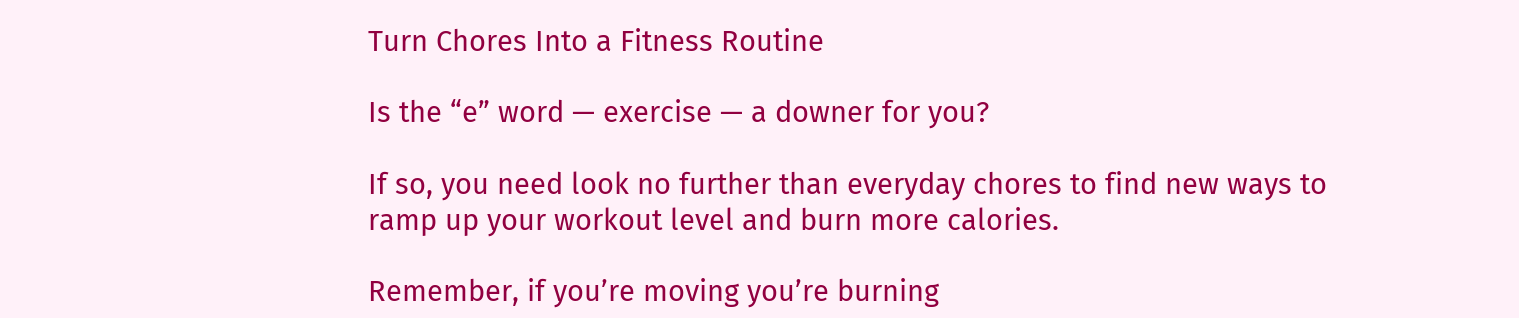Turn Chores Into a Fitness Routine

Is the “e” word — exercise — a downer for you?

If so, you need look no further than everyday chores to find new ways to ramp up your workout level and burn more calories.

Remember, if you’re moving you’re burning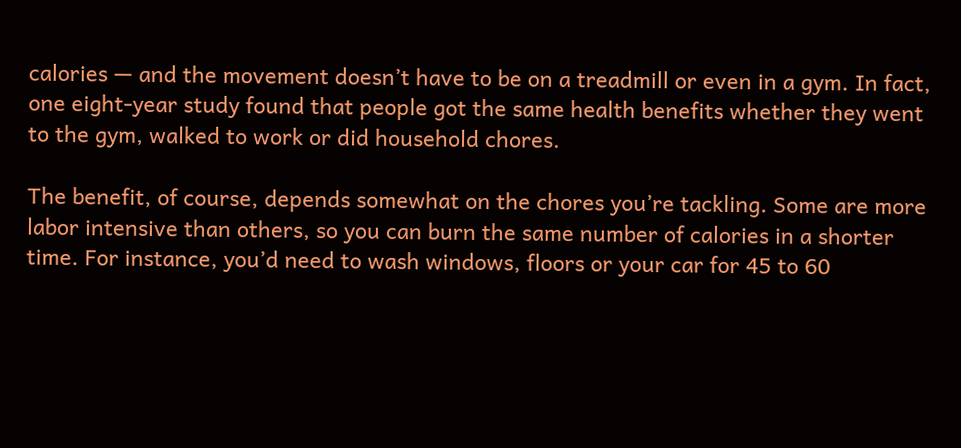calories — and the movement doesn’t have to be on a treadmill or even in a gym. In fact, one eight-year study found that people got the same health benefits whether they went to the gym, walked to work or did household chores.

The benefit, of course, depends somewhat on the chores you’re tackling. Some are more labor intensive than others, so you can burn the same number of calories in a shorter time. For instance, you’d need to wash windows, floors or your car for 45 to 60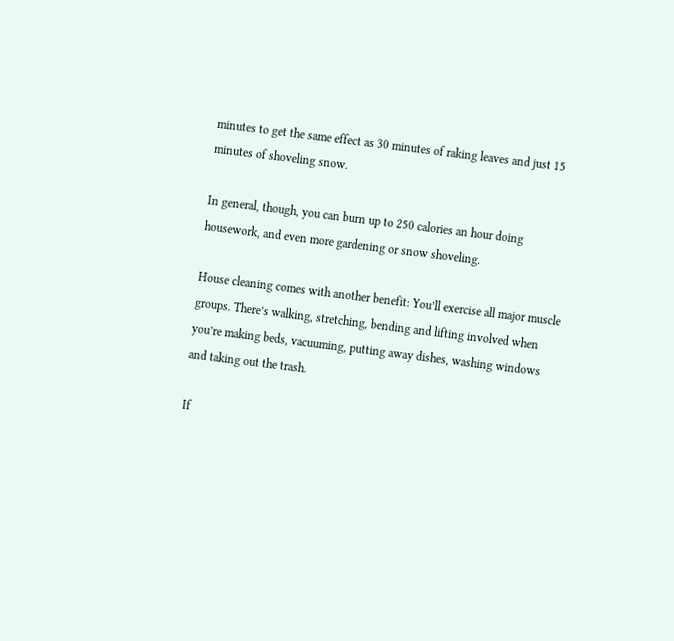minutes to get the same effect as 30 minutes of raking leaves and just 15 minutes of shoveling snow.

In general, though, you can burn up to 250 calories an hour doing housework, and even more gardening or snow shoveling.

House cleaning comes with another benefit: You’ll exercise all major muscle groups. There’s walking, stretching, bending and lifting involved when you’re making beds, vacuuming, putting away dishes, washing windows and taking out the trash.

If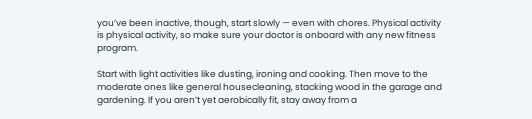you’ve been inactive, though, start slowly — even with chores. Physical activity is physical activity, so make sure your doctor is onboard with any new fitness program.

Start with light activities like dusting, ironing and cooking. Then move to the moderate ones like general housecleaning, stacking wood in the garage and gardening. If you aren’t yet aerobically fit, stay away from a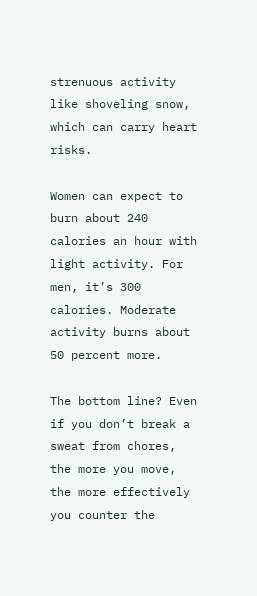strenuous activity like shoveling snow, which can carry heart risks.

Women can expect to burn about 240 calories an hour with light activity. For men, it’s 300 calories. Moderate activity burns about 50 percent more.

The bottom line? Even if you don’t break a sweat from chores, the more you move, the more effectively you counter the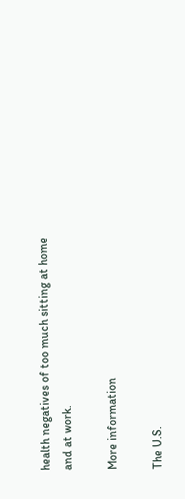health negatives of too much sitting at home and at work.

More information

The U.S.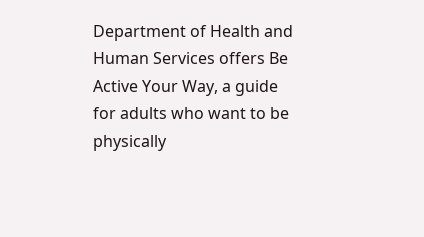Department of Health and Human Services offers Be Active Your Way, a guide for adults who want to be physically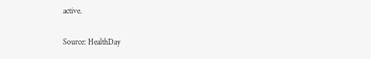active.

Source: HealthDay